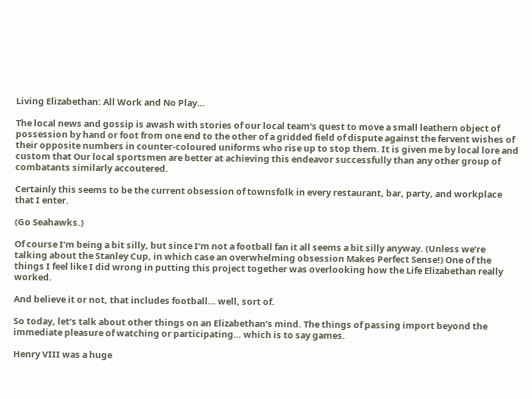Living Elizabethan: All Work and No Play…

The local news and gossip is awash with stories of our local team’s quest to move a small leathern object of possession by hand or foot from one end to the other of a gridded field of dispute against the fervent wishes of their opposite numbers in counter-coloured uniforms who rise up to stop them. It is given me by local lore and custom that Our local sportsmen are better at achieving this endeavor successfully than any other group of combatants similarly accoutered.

Certainly this seems to be the current obsession of townsfolk in every restaurant, bar, party, and workplace that I enter.

(Go Seahawks.)

Of course I’m being a bit silly, but since I’m not a football fan it all seems a bit silly anyway. (Unless we’re talking about the Stanley Cup, in which case an overwhelming obsession Makes Perfect Sense!) One of the things I feel like I did wrong in putting this project together was overlooking how the Life Elizabethan really worked.

And believe it or not, that includes football… well, sort of.

So today, let’s talk about other things on an Elizabethan’s mind. The things of passing import beyond the immediate pleasure of watching or participating… which is to say games.

Henry VIII was a huge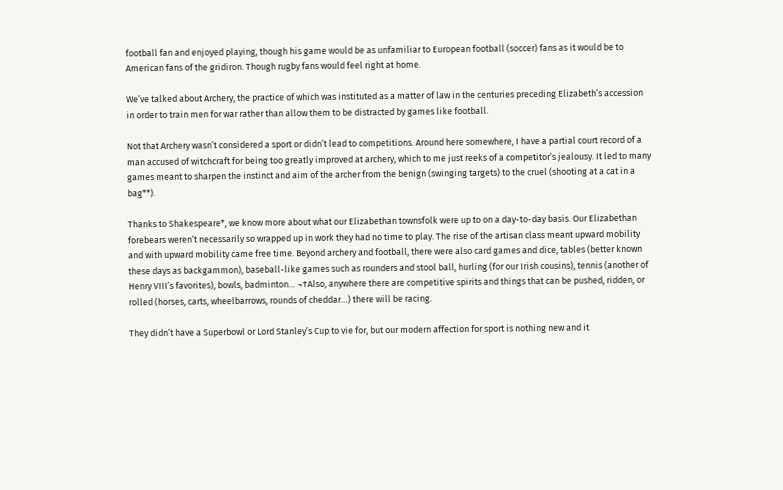football fan and enjoyed playing, though his game would be as unfamiliar to European football (soccer) fans as it would be to American fans of the gridiron. Though rugby fans would feel right at home.

We’ve talked about Archery, the practice of which was instituted as a matter of law in the centuries preceding Elizabeth’s accession in order to train men for war rather than allow them to be distracted by games like football.

Not that Archery wasn’t considered a sport or didn’t lead to competitions. Around here somewhere, I have a partial court record of a man accused of witchcraft for being too greatly improved at archery, which to me just reeks of a competitor’s jealousy. It led to many games meant to sharpen the instinct and aim of the archer from the benign (swinging targets) to the cruel (shooting at a cat in a bag**).

Thanks to Shakespeare*, we know more about what our Elizabethan townsfolk were up to on a day-to-day basis. Our Elizabethan forebears weren’t necessarily so wrapped up in work they had no time to play. The rise of the artisan class meant upward mobility and with upward mobility came free time. Beyond archery and football, there were also card games and dice, tables (better known these days as backgammon), baseball-like games such as rounders and stool ball, hurling (for our Irish cousins), tennis (another of Henry VIII’s favorites), bowls, badminton… ¬†Also, anywhere there are competitive spirits and things that can be pushed, ridden, or rolled (horses, carts, wheelbarrows, rounds of cheddar…) there will be racing.

They didn’t have a Superbowl or Lord Stanley’s Cup to vie for, but our modern affection for sport is nothing new and it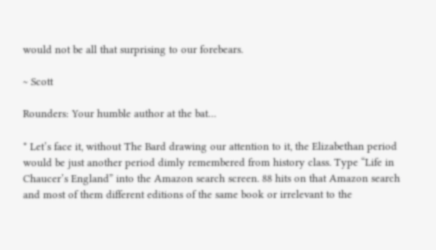would not be all that surprising to our forebears.

~ Scott

Rounders: Your humble author at the bat…

* Let’s face it, without The Bard drawing our attention to it, the Elizabethan period would be just another period dimly remembered from history class. Type “Life in Chaucer’s England” into the Amazon search screen. 88 hits on that Amazon search and most of them different editions of the same book or irrelevant to the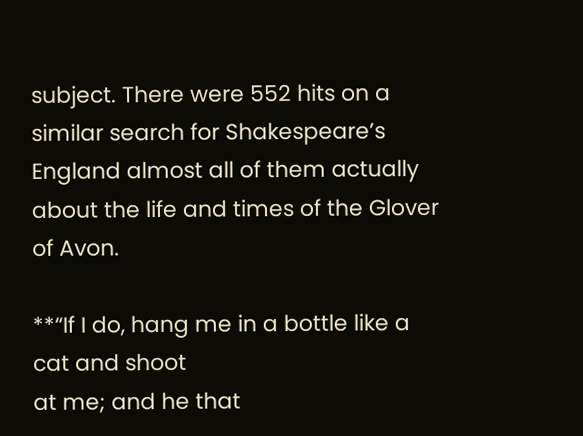subject. There were 552 hits on a similar search for Shakespeare’s England almost all of them actually about the life and times of the Glover of Avon.

**“If I do, hang me in a bottle like a cat and shoot
at me; and he that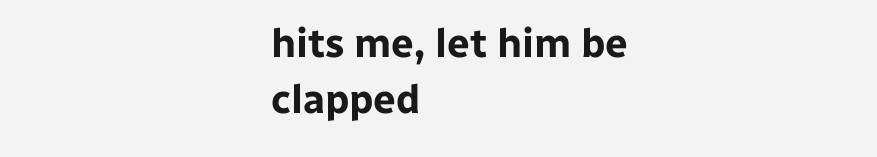hits me, let him be clapped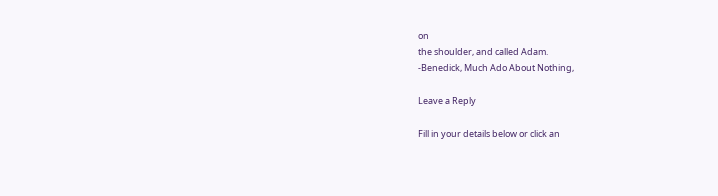on
the shoulder, and called Adam.
-Benedick, Much Ado About Nothing,

Leave a Reply

Fill in your details below or click an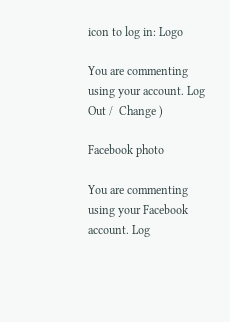icon to log in: Logo

You are commenting using your account. Log Out /  Change )

Facebook photo

You are commenting using your Facebook account. Log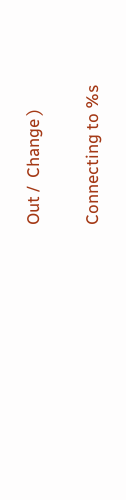Out /  Change )

Connecting to %s